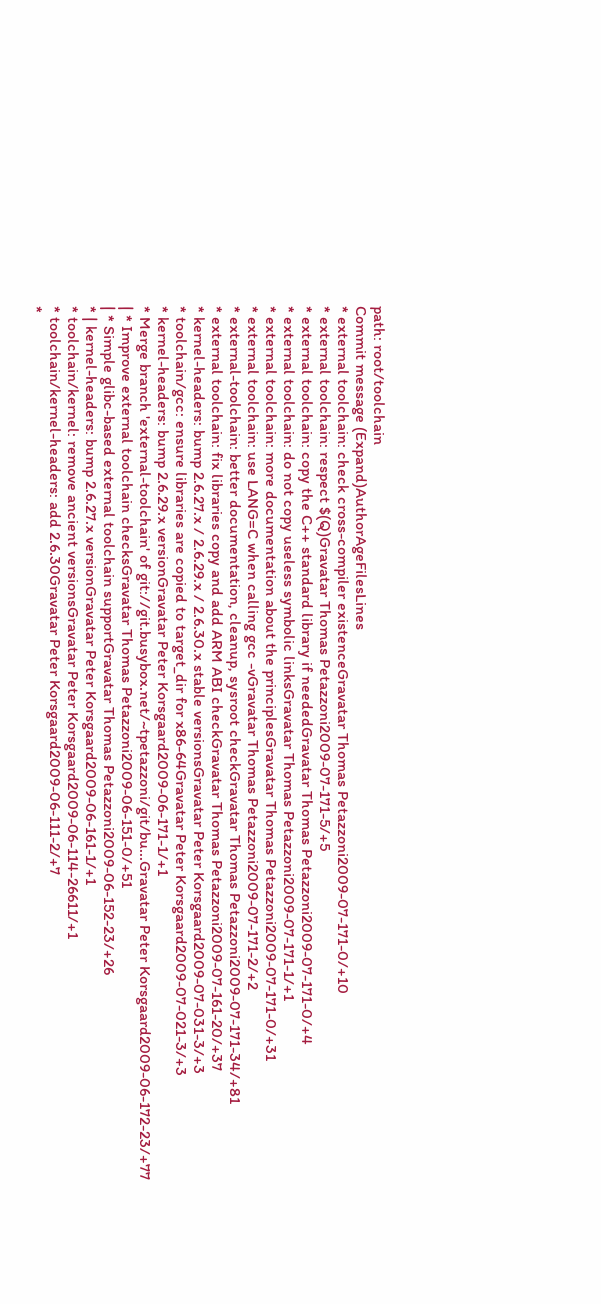path: root/toolchain
Commit message (Expand)AuthorAgeFilesLines
* external toolchain: check cross-compiler existenceGravatar Thomas Petazzoni2009-07-171-0/+10
* external toolchain: respect $(Q)Gravatar Thomas Petazzoni2009-07-171-5/+5
* external toolchain: copy the C++ standard library if neededGravatar Thomas Petazzoni2009-07-171-0/+4
* external toolchain: do not copy useless symbolic linksGravatar Thomas Petazzoni2009-07-171-1/+1
* external toolchain: more documentation about the principlesGravatar Thomas Petazzoni2009-07-171-0/+31
* external toolchain: use LANG=C when calling gcc -vGravatar Thomas Petazzoni2009-07-171-2/+2
* external-toolchain: better documentation, cleanup, sysroot checkGravatar Thomas Petazzoni2009-07-171-34/+81
* external toolchain: fix libraries copy and add ARM ABI checkGravatar Thomas Petazzoni2009-07-161-20/+37
* kernel-headers: bump 2.6.27.x / 2.6.29.x / 2.6.30.x stable versionsGravatar Peter Korsgaard2009-07-031-3/+3
* toolchain/gcc: ensure libraries are copied to target_dir for x86-64Gravatar Peter Korsgaard2009-07-021-3/+3
* kernel-headers: bump 2.6.29.x versionGravatar Peter Korsgaard2009-06-171-1/+1
* Merge branch 'external-toolchain' of git://git.busybox.net/~tpetazzoni/git/bu...Gravatar Peter Korsgaard2009-06-172-23/+77
| * Improve external toolchain checksGravatar Thomas Petazzoni2009-06-151-0/+51
| * Simple glibc-based external toolchain supportGravatar Thomas Petazzoni2009-06-152-23/+26
* | kernel-headers: bump 2.6.27.x versionGravatar Peter Korsgaard2009-06-161-1/+1
* toolchain/kernel: remove ancient versionsGravatar Peter Korsgaard2009-06-114-26611/+1
* toolchain/kernel-headers: add 2.6.30Gravatar Peter Korsgaard2009-06-111-2/+7
*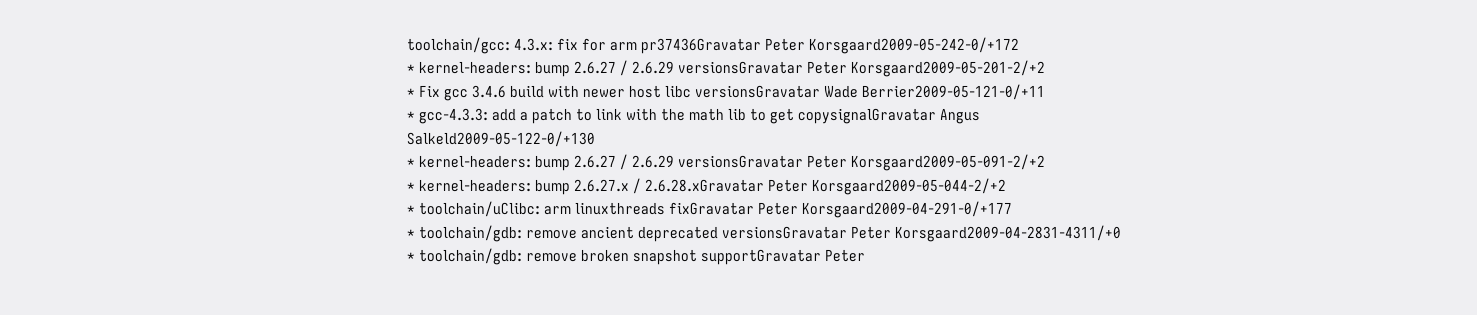toolchain/gcc: 4.3.x: fix for arm pr37436Gravatar Peter Korsgaard2009-05-242-0/+172
* kernel-headers: bump 2.6.27 / 2.6.29 versionsGravatar Peter Korsgaard2009-05-201-2/+2
* Fix gcc 3.4.6 build with newer host libc versionsGravatar Wade Berrier2009-05-121-0/+11
* gcc-4.3.3: add a patch to link with the math lib to get copysignalGravatar Angus Salkeld2009-05-122-0/+130
* kernel-headers: bump 2.6.27 / 2.6.29 versionsGravatar Peter Korsgaard2009-05-091-2/+2
* kernel-headers: bump 2.6.27.x / 2.6.28.xGravatar Peter Korsgaard2009-05-044-2/+2
* toolchain/uClibc: arm linuxthreads fixGravatar Peter Korsgaard2009-04-291-0/+177
* toolchain/gdb: remove ancient deprecated versionsGravatar Peter Korsgaard2009-04-2831-4311/+0
* toolchain/gdb: remove broken snapshot supportGravatar Peter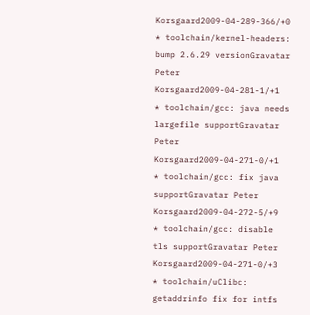Korsgaard2009-04-289-366/+0
* toolchain/kernel-headers: bump 2.6.29 versionGravatar Peter Korsgaard2009-04-281-1/+1
* toolchain/gcc: java needs largefile supportGravatar Peter Korsgaard2009-04-271-0/+1
* toolchain/gcc: fix java supportGravatar Peter Korsgaard2009-04-272-5/+9
* toolchain/gcc: disable tls supportGravatar Peter Korsgaard2009-04-271-0/+3
* toolchain/uClibc: getaddrinfo fix for intfs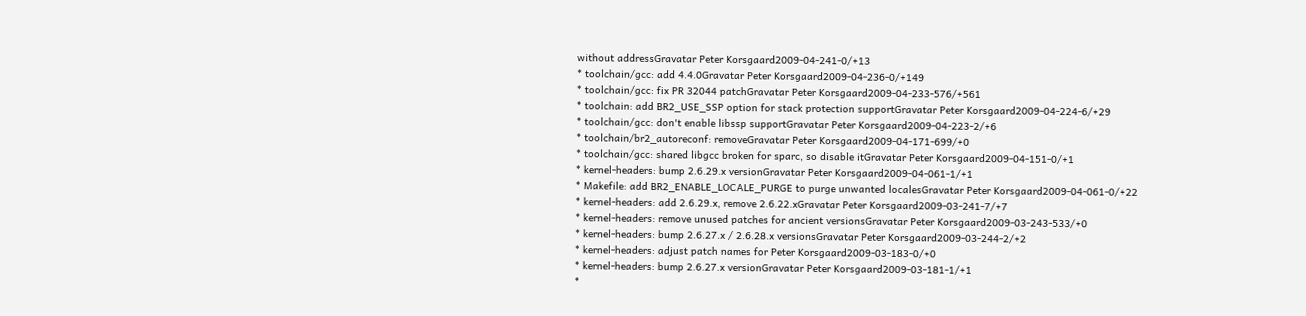without addressGravatar Peter Korsgaard2009-04-241-0/+13
* toolchain/gcc: add 4.4.0Gravatar Peter Korsgaard2009-04-236-0/+149
* toolchain/gcc: fix PR 32044 patchGravatar Peter Korsgaard2009-04-233-576/+561
* toolchain: add BR2_USE_SSP option for stack protection supportGravatar Peter Korsgaard2009-04-224-6/+29
* toolchain/gcc: don't enable libssp supportGravatar Peter Korsgaard2009-04-223-2/+6
* toolchain/br2_autoreconf: removeGravatar Peter Korsgaard2009-04-171-699/+0
* toolchain/gcc: shared libgcc broken for sparc, so disable itGravatar Peter Korsgaard2009-04-151-0/+1
* kernel-headers: bump 2.6.29.x versionGravatar Peter Korsgaard2009-04-061-1/+1
* Makefile: add BR2_ENABLE_LOCALE_PURGE to purge unwanted localesGravatar Peter Korsgaard2009-04-061-0/+22
* kernel-headers: add 2.6.29.x, remove 2.6.22.xGravatar Peter Korsgaard2009-03-241-7/+7
* kernel-headers: remove unused patches for ancient versionsGravatar Peter Korsgaard2009-03-243-533/+0
* kernel-headers: bump 2.6.27.x / 2.6.28.x versionsGravatar Peter Korsgaard2009-03-244-2/+2
* kernel-headers: adjust patch names for Peter Korsgaard2009-03-183-0/+0
* kernel-headers: bump 2.6.27.x versionGravatar Peter Korsgaard2009-03-181-1/+1
*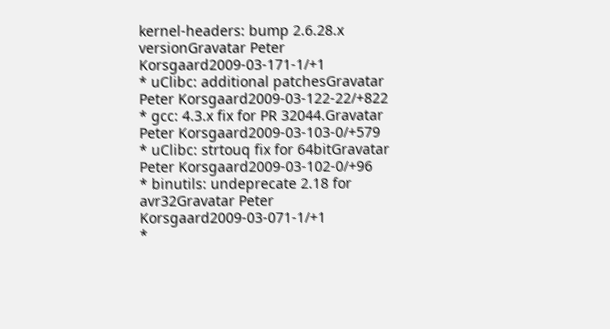kernel-headers: bump 2.6.28.x versionGravatar Peter Korsgaard2009-03-171-1/+1
* uClibc: additional patchesGravatar Peter Korsgaard2009-03-122-22/+822
* gcc: 4.3.x fix for PR 32044.Gravatar Peter Korsgaard2009-03-103-0/+579
* uClibc: strtouq fix for 64bitGravatar Peter Korsgaard2009-03-102-0/+96
* binutils: undeprecate 2.18 for avr32Gravatar Peter Korsgaard2009-03-071-1/+1
*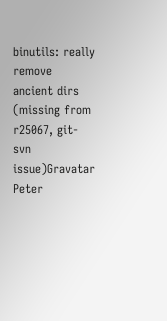binutils: really remove ancient dirs (missing from r25067, git-svn issue)Gravatar Peter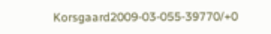Korsgaard2009-03-055-39770/+0